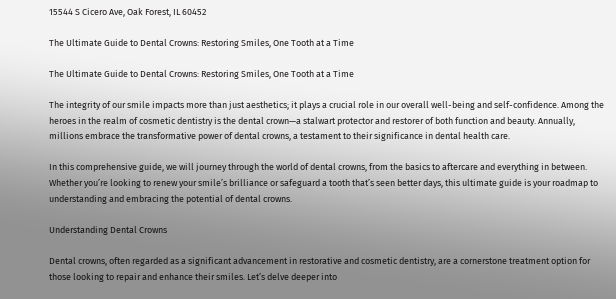15544 S Cicero Ave, Oak Forest, IL 60452

The Ultimate Guide to Dental Crowns: Restoring Smiles, One Tooth at a Time

The Ultimate Guide to Dental Crowns: Restoring Smiles, One Tooth at a Time

The integrity of our smile impacts more than just aesthetics; it plays a crucial role in our overall well-being and self-confidence. Among the heroes in the realm of cosmetic dentistry is the dental crown—a stalwart protector and restorer of both function and beauty. Annually, millions embrace the transformative power of dental crowns, a testament to their significance in dental health care.

In this comprehensive guide, we will journey through the world of dental crowns, from the basics to aftercare and everything in between. Whether you’re looking to renew your smile’s brilliance or safeguard a tooth that’s seen better days, this ultimate guide is your roadmap to understanding and embracing the potential of dental crowns.

Understanding Dental Crowns

Dental crowns, often regarded as a significant advancement in restorative and cosmetic dentistry, are a cornerstone treatment option for those looking to repair and enhance their smiles. Let’s delve deeper into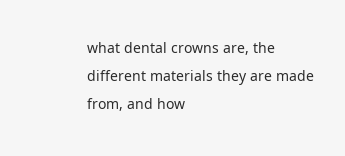what dental crowns are, the different materials they are made from, and how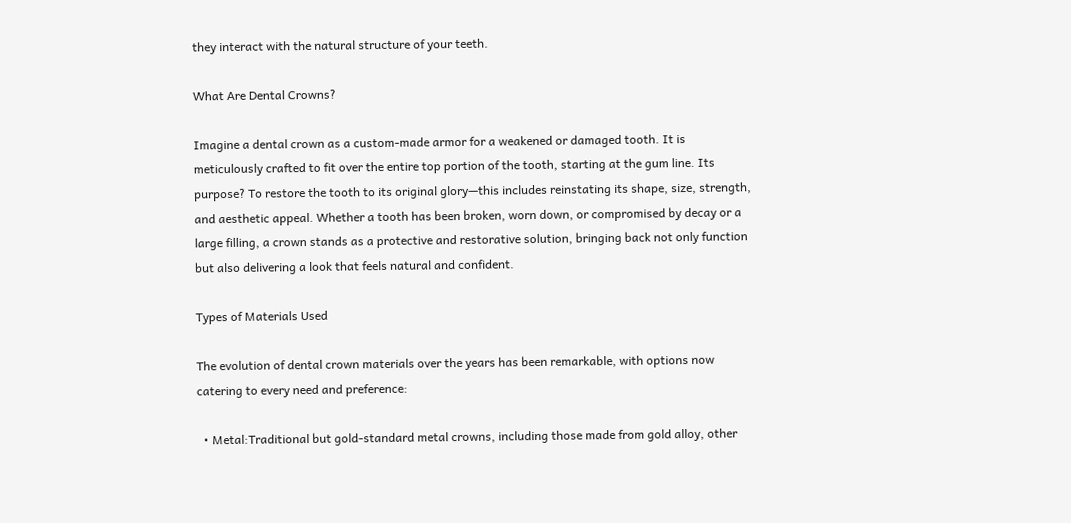they interact with the natural structure of your teeth.

What Are Dental Crowns?

Imagine a dental crown as a custom-made armor for a weakened or damaged tooth. It is meticulously crafted to fit over the entire top portion of the tooth, starting at the gum line. Its purpose? To restore the tooth to its original glory—this includes reinstating its shape, size, strength, and aesthetic appeal. Whether a tooth has been broken, worn down, or compromised by decay or a large filling, a crown stands as a protective and restorative solution, bringing back not only function but also delivering a look that feels natural and confident.

Types of Materials Used

The evolution of dental crown materials over the years has been remarkable, with options now catering to every need and preference:

  • Metal:Traditional but gold-standard metal crowns, including those made from gold alloy, other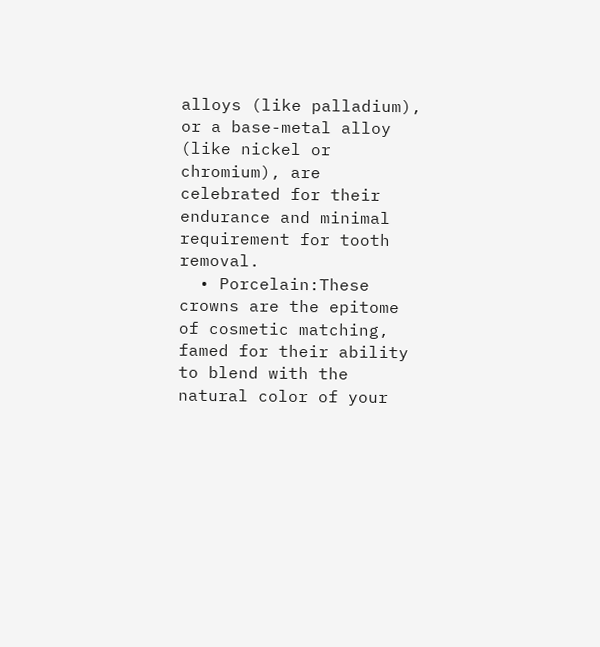alloys (like palladium), or a base-metal alloy (like nickel or chromium), are celebrated for their endurance and minimal requirement for tooth removal.
  • Porcelain:These crowns are the epitome of cosmetic matching, famed for their ability to blend with the natural color of your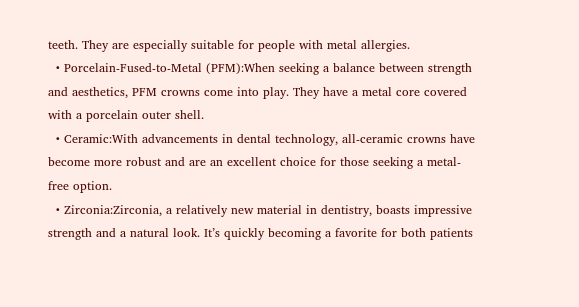teeth. They are especially suitable for people with metal allergies.
  • Porcelain-Fused-to-Metal (PFM):When seeking a balance between strength and aesthetics, PFM crowns come into play. They have a metal core covered with a porcelain outer shell.
  • Ceramic:With advancements in dental technology, all-ceramic crowns have become more robust and are an excellent choice for those seeking a metal-free option.
  • Zirconia:Zirconia, a relatively new material in dentistry, boasts impressive strength and a natural look. It’s quickly becoming a favorite for both patients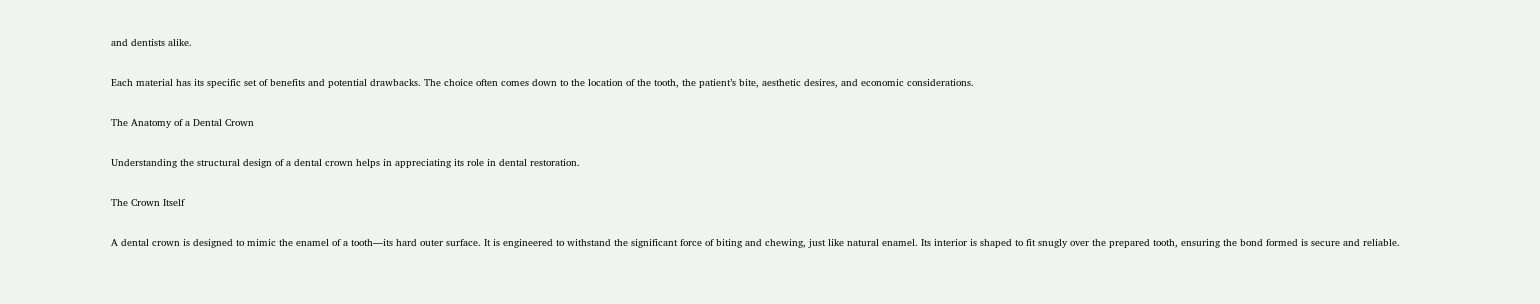and dentists alike.

Each material has its specific set of benefits and potential drawbacks. The choice often comes down to the location of the tooth, the patient’s bite, aesthetic desires, and economic considerations.

The Anatomy of a Dental Crown

Understanding the structural design of a dental crown helps in appreciating its role in dental restoration.

The Crown Itself

A dental crown is designed to mimic the enamel of a tooth—its hard outer surface. It is engineered to withstand the significant force of biting and chewing, just like natural enamel. Its interior is shaped to fit snugly over the prepared tooth, ensuring the bond formed is secure and reliable.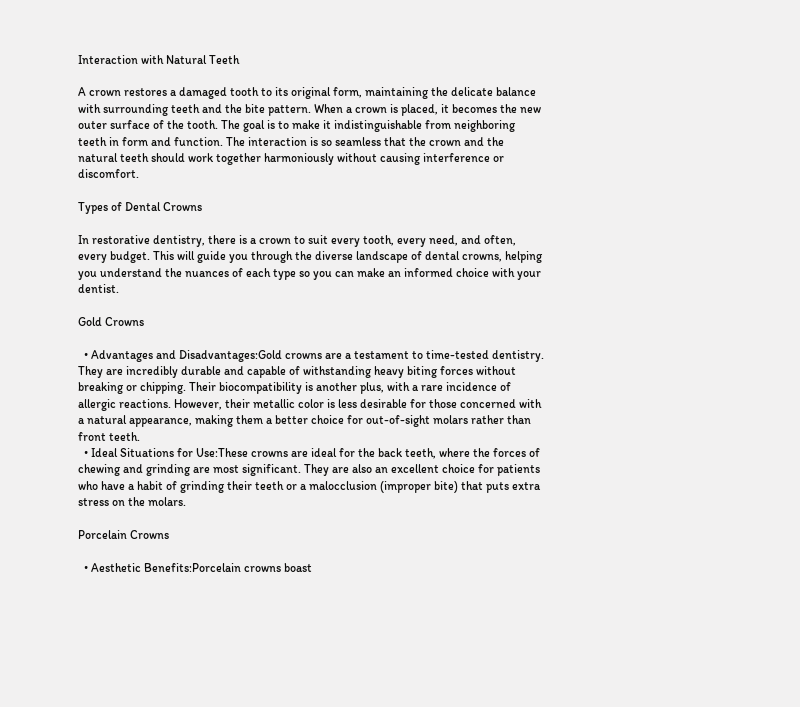Interaction with Natural Teeth

A crown restores a damaged tooth to its original form, maintaining the delicate balance with surrounding teeth and the bite pattern. When a crown is placed, it becomes the new outer surface of the tooth. The goal is to make it indistinguishable from neighboring teeth in form and function. The interaction is so seamless that the crown and the natural teeth should work together harmoniously without causing interference or discomfort.

Types of Dental Crowns

In restorative dentistry, there is a crown to suit every tooth, every need, and often, every budget. This will guide you through the diverse landscape of dental crowns, helping you understand the nuances of each type so you can make an informed choice with your dentist.

Gold Crowns

  • Advantages and Disadvantages:Gold crowns are a testament to time-tested dentistry. They are incredibly durable and capable of withstanding heavy biting forces without breaking or chipping. Their biocompatibility is another plus, with a rare incidence of allergic reactions. However, their metallic color is less desirable for those concerned with a natural appearance, making them a better choice for out-of-sight molars rather than front teeth.
  • Ideal Situations for Use:These crowns are ideal for the back teeth, where the forces of chewing and grinding are most significant. They are also an excellent choice for patients who have a habit of grinding their teeth or a malocclusion (improper bite) that puts extra stress on the molars.

Porcelain Crowns

  • Aesthetic Benefits:Porcelain crowns boast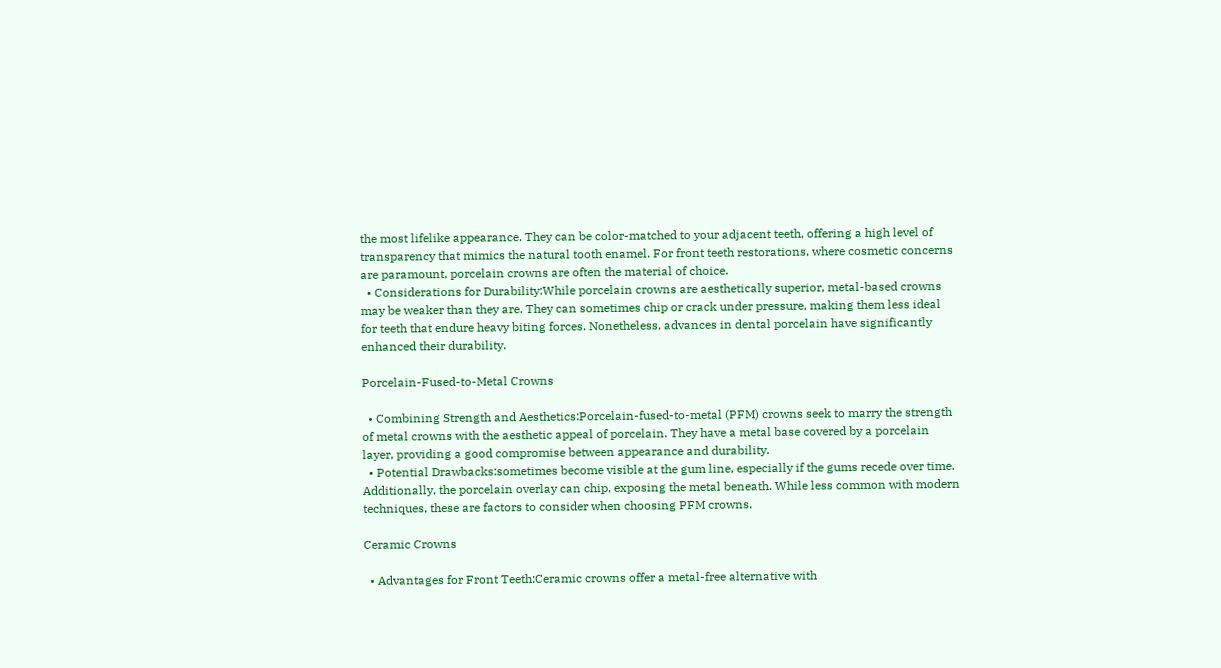the most lifelike appearance. They can be color-matched to your adjacent teeth, offering a high level of transparency that mimics the natural tooth enamel. For front teeth restorations, where cosmetic concerns are paramount, porcelain crowns are often the material of choice.
  • Considerations for Durability:While porcelain crowns are aesthetically superior, metal-based crowns may be weaker than they are. They can sometimes chip or crack under pressure, making them less ideal for teeth that endure heavy biting forces. Nonetheless, advances in dental porcelain have significantly enhanced their durability.

Porcelain-Fused-to-Metal Crowns

  • Combining Strength and Aesthetics:Porcelain-fused-to-metal (PFM) crowns seek to marry the strength of metal crowns with the aesthetic appeal of porcelain. They have a metal base covered by a porcelain layer, providing a good compromise between appearance and durability.
  • Potential Drawbacks:sometimes become visible at the gum line, especially if the gums recede over time. Additionally, the porcelain overlay can chip, exposing the metal beneath. While less common with modern techniques, these are factors to consider when choosing PFM crowns.

Ceramic Crowns

  • Advantages for Front Teeth:Ceramic crowns offer a metal-free alternative with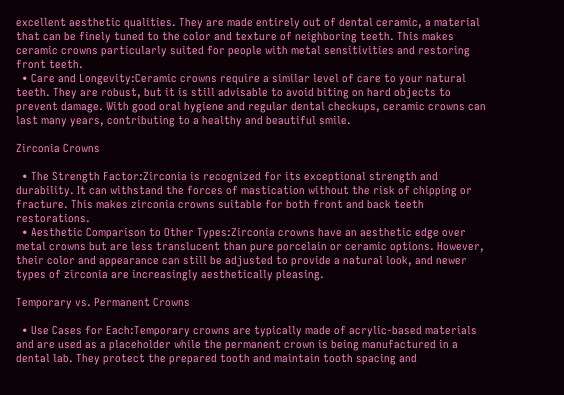excellent aesthetic qualities. They are made entirely out of dental ceramic, a material that can be finely tuned to the color and texture of neighboring teeth. This makes ceramic crowns particularly suited for people with metal sensitivities and restoring front teeth.
  • Care and Longevity:Ceramic crowns require a similar level of care to your natural teeth. They are robust, but it is still advisable to avoid biting on hard objects to prevent damage. With good oral hygiene and regular dental checkups, ceramic crowns can last many years, contributing to a healthy and beautiful smile.

Zirconia Crowns

  • The Strength Factor:Zirconia is recognized for its exceptional strength and durability. It can withstand the forces of mastication without the risk of chipping or fracture. This makes zirconia crowns suitable for both front and back teeth restorations.
  • Aesthetic Comparison to Other Types:Zirconia crowns have an aesthetic edge over metal crowns but are less translucent than pure porcelain or ceramic options. However, their color and appearance can still be adjusted to provide a natural look, and newer types of zirconia are increasingly aesthetically pleasing.

Temporary vs. Permanent Crowns

  • Use Cases for Each:Temporary crowns are typically made of acrylic-based materials and are used as a placeholder while the permanent crown is being manufactured in a dental lab. They protect the prepared tooth and maintain tooth spacing and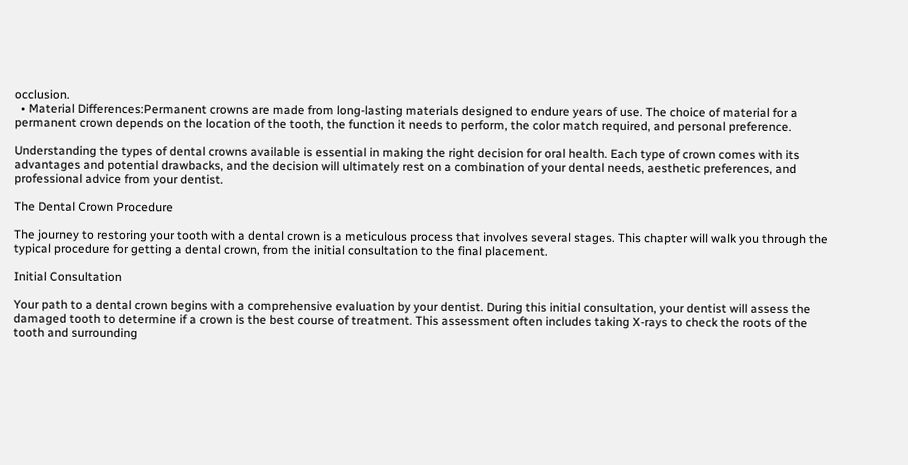occlusion.
  • Material Differences:Permanent crowns are made from long-lasting materials designed to endure years of use. The choice of material for a permanent crown depends on the location of the tooth, the function it needs to perform, the color match required, and personal preference.

Understanding the types of dental crowns available is essential in making the right decision for oral health. Each type of crown comes with its advantages and potential drawbacks, and the decision will ultimately rest on a combination of your dental needs, aesthetic preferences, and professional advice from your dentist.

The Dental Crown Procedure

The journey to restoring your tooth with a dental crown is a meticulous process that involves several stages. This chapter will walk you through the typical procedure for getting a dental crown, from the initial consultation to the final placement.

Initial Consultation

Your path to a dental crown begins with a comprehensive evaluation by your dentist. During this initial consultation, your dentist will assess the damaged tooth to determine if a crown is the best course of treatment. This assessment often includes taking X-rays to check the roots of the tooth and surrounding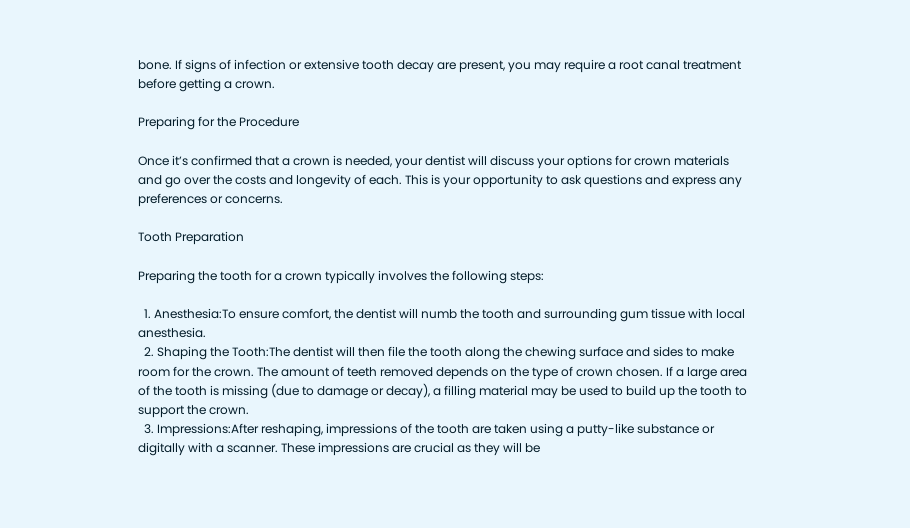bone. If signs of infection or extensive tooth decay are present, you may require a root canal treatment before getting a crown.

Preparing for the Procedure

Once it’s confirmed that a crown is needed, your dentist will discuss your options for crown materials and go over the costs and longevity of each. This is your opportunity to ask questions and express any preferences or concerns.

Tooth Preparation

Preparing the tooth for a crown typically involves the following steps:

  1. Anesthesia:To ensure comfort, the dentist will numb the tooth and surrounding gum tissue with local anesthesia.
  2. Shaping the Tooth:The dentist will then file the tooth along the chewing surface and sides to make room for the crown. The amount of teeth removed depends on the type of crown chosen. If a large area of the tooth is missing (due to damage or decay), a filling material may be used to build up the tooth to support the crown.
  3. Impressions:After reshaping, impressions of the tooth are taken using a putty-like substance or digitally with a scanner. These impressions are crucial as they will be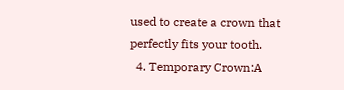used to create a crown that perfectly fits your tooth.
  4. Temporary Crown:A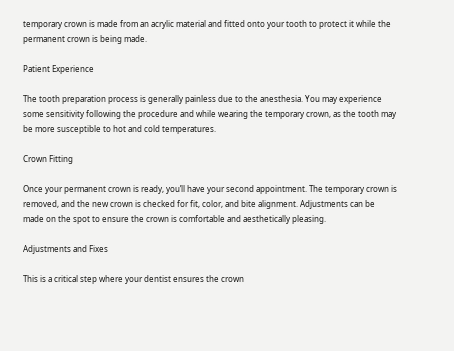temporary crown is made from an acrylic material and fitted onto your tooth to protect it while the permanent crown is being made.

Patient Experience

The tooth preparation process is generally painless due to the anesthesia. You may experience some sensitivity following the procedure and while wearing the temporary crown, as the tooth may be more susceptible to hot and cold temperatures.

Crown Fitting

Once your permanent crown is ready, you’ll have your second appointment. The temporary crown is removed, and the new crown is checked for fit, color, and bite alignment. Adjustments can be made on the spot to ensure the crown is comfortable and aesthetically pleasing.

Adjustments and Fixes

This is a critical step where your dentist ensures the crown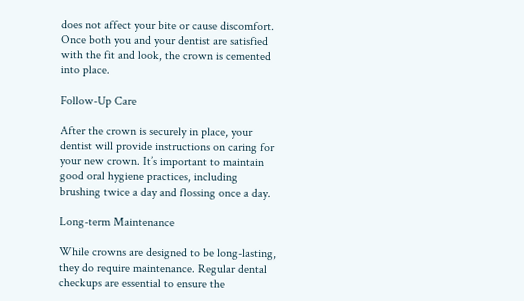does not affect your bite or cause discomfort. Once both you and your dentist are satisfied with the fit and look, the crown is cemented into place.

Follow-Up Care

After the crown is securely in place, your dentist will provide instructions on caring for your new crown. It’s important to maintain good oral hygiene practices, including brushing twice a day and flossing once a day.

Long-term Maintenance

While crowns are designed to be long-lasting, they do require maintenance. Regular dental checkups are essential to ensure the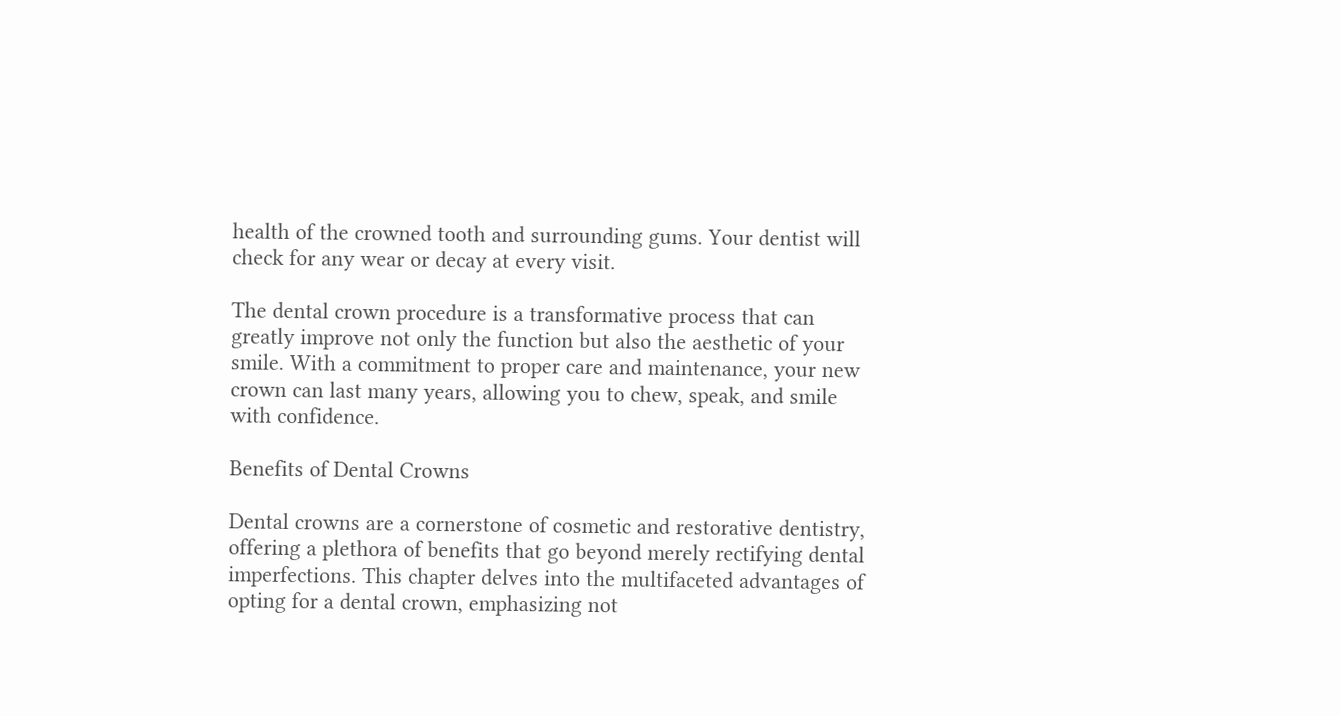health of the crowned tooth and surrounding gums. Your dentist will check for any wear or decay at every visit.

The dental crown procedure is a transformative process that can greatly improve not only the function but also the aesthetic of your smile. With a commitment to proper care and maintenance, your new crown can last many years, allowing you to chew, speak, and smile with confidence.

Benefits of Dental Crowns

Dental crowns are a cornerstone of cosmetic and restorative dentistry, offering a plethora of benefits that go beyond merely rectifying dental imperfections. This chapter delves into the multifaceted advantages of opting for a dental crown, emphasizing not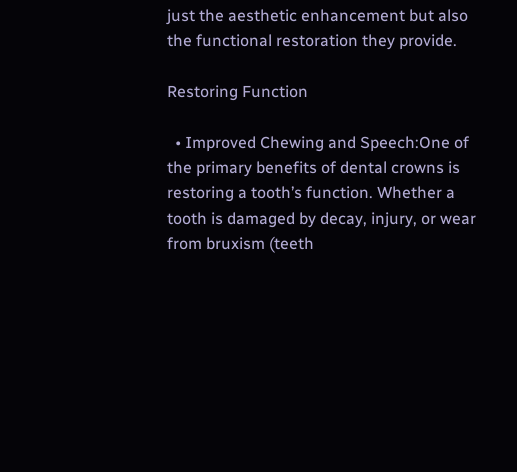just the aesthetic enhancement but also the functional restoration they provide.

Restoring Function

  • Improved Chewing and Speech:One of the primary benefits of dental crowns is restoring a tooth’s function. Whether a tooth is damaged by decay, injury, or wear from bruxism (teeth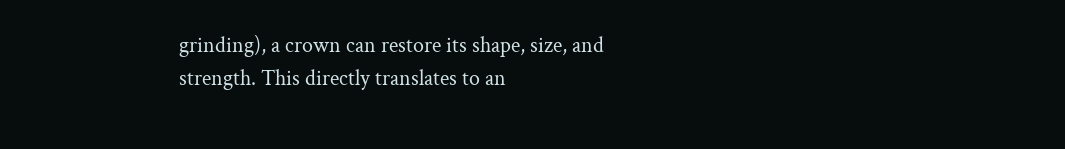grinding), a crown can restore its shape, size, and strength. This directly translates to an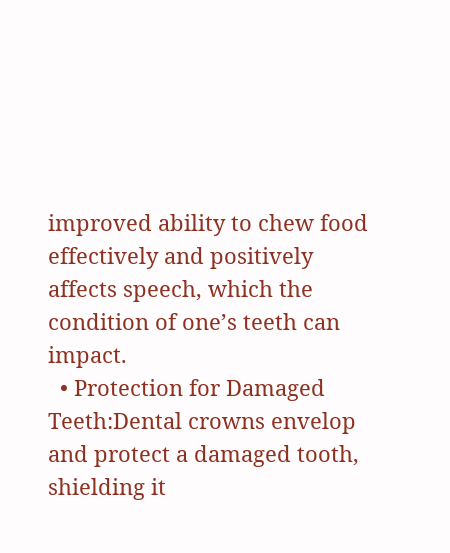improved ability to chew food effectively and positively affects speech, which the condition of one’s teeth can impact.
  • Protection for Damaged Teeth:Dental crowns envelop and protect a damaged tooth, shielding it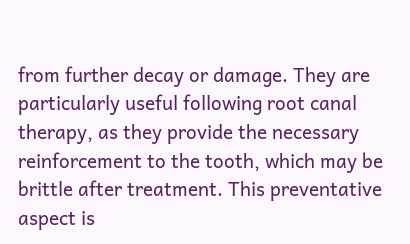from further decay or damage. They are particularly useful following root canal therapy, as they provide the necessary reinforcement to the tooth, which may be brittle after treatment. This preventative aspect is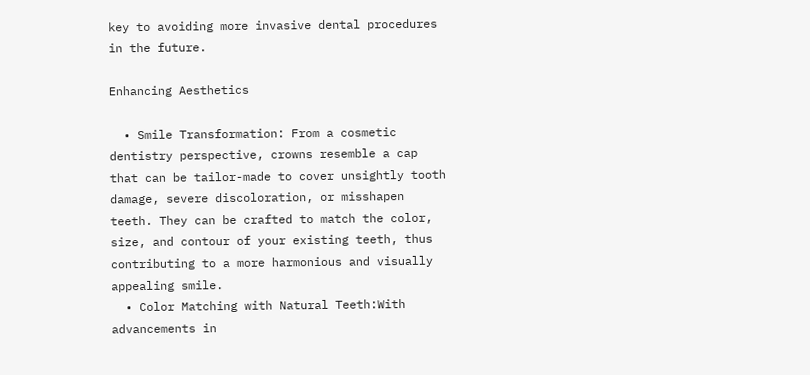key to avoiding more invasive dental procedures in the future.

Enhancing Aesthetics

  • Smile Transformation: From a cosmetic dentistry perspective, crowns resemble a cap that can be tailor-made to cover unsightly tooth damage, severe discoloration, or misshapen teeth. They can be crafted to match the color, size, and contour of your existing teeth, thus contributing to a more harmonious and visually appealing smile.
  • Color Matching with Natural Teeth:With advancements in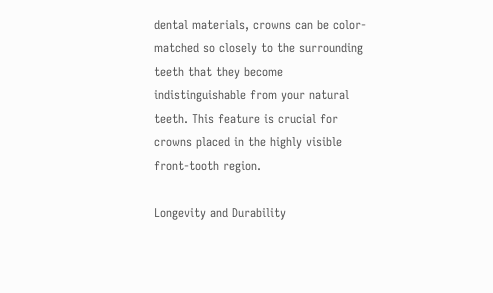dental materials, crowns can be color-matched so closely to the surrounding teeth that they become indistinguishable from your natural teeth. This feature is crucial for crowns placed in the highly visible front-tooth region.

Longevity and Durability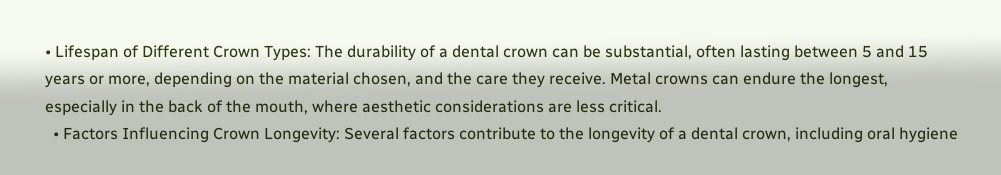• Lifespan of Different Crown Types: The durability of a dental crown can be substantial, often lasting between 5 and 15 years or more, depending on the material chosen, and the care they receive. Metal crowns can endure the longest, especially in the back of the mouth, where aesthetic considerations are less critical.
  • Factors Influencing Crown Longevity: Several factors contribute to the longevity of a dental crown, including oral hygiene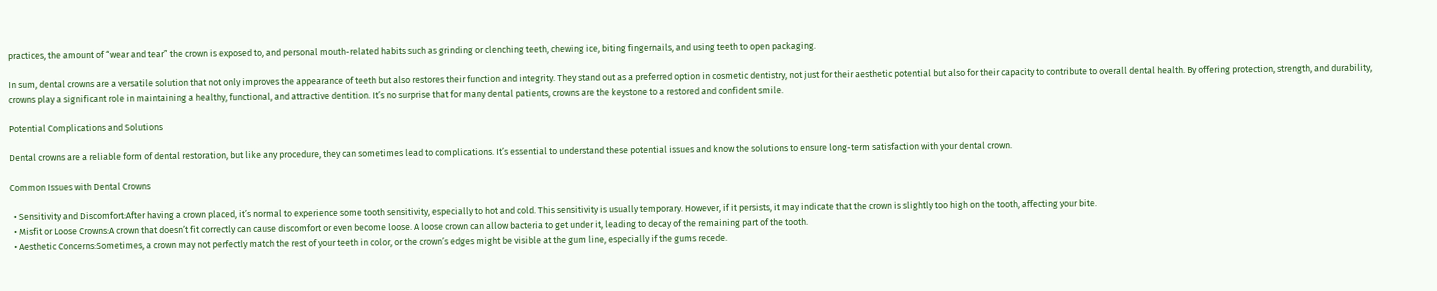practices, the amount of “wear and tear” the crown is exposed to, and personal mouth-related habits such as grinding or clenching teeth, chewing ice, biting fingernails, and using teeth to open packaging.

In sum, dental crowns are a versatile solution that not only improves the appearance of teeth but also restores their function and integrity. They stand out as a preferred option in cosmetic dentistry, not just for their aesthetic potential but also for their capacity to contribute to overall dental health. By offering protection, strength, and durability, crowns play a significant role in maintaining a healthy, functional, and attractive dentition. It’s no surprise that for many dental patients, crowns are the keystone to a restored and confident smile.

Potential Complications and Solutions

Dental crowns are a reliable form of dental restoration, but like any procedure, they can sometimes lead to complications. It’s essential to understand these potential issues and know the solutions to ensure long-term satisfaction with your dental crown.

Common Issues with Dental Crowns

  • Sensitivity and Discomfort:After having a crown placed, it’s normal to experience some tooth sensitivity, especially to hot and cold. This sensitivity is usually temporary. However, if it persists, it may indicate that the crown is slightly too high on the tooth, affecting your bite.
  • Misfit or Loose Crowns:A crown that doesn’t fit correctly can cause discomfort or even become loose. A loose crown can allow bacteria to get under it, leading to decay of the remaining part of the tooth.
  • Aesthetic Concerns:Sometimes, a crown may not perfectly match the rest of your teeth in color, or the crown’s edges might be visible at the gum line, especially if the gums recede.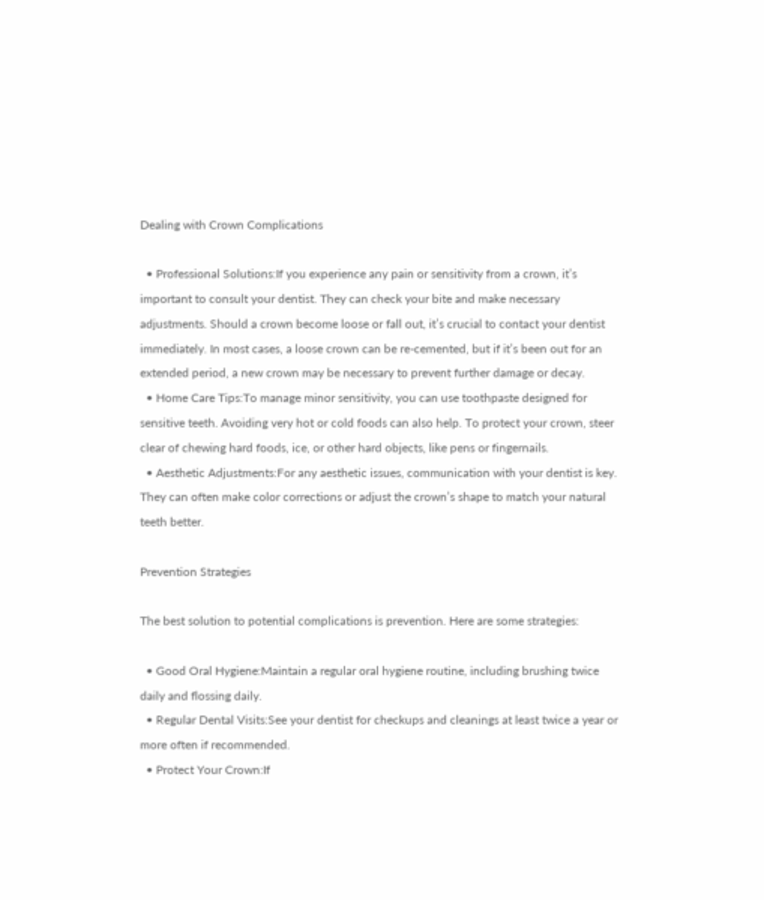Dealing with Crown Complications

  • Professional Solutions:If you experience any pain or sensitivity from a crown, it’s important to consult your dentist. They can check your bite and make necessary adjustments. Should a crown become loose or fall out, it’s crucial to contact your dentist immediately. In most cases, a loose crown can be re-cemented, but if it’s been out for an extended period, a new crown may be necessary to prevent further damage or decay.
  • Home Care Tips:To manage minor sensitivity, you can use toothpaste designed for sensitive teeth. Avoiding very hot or cold foods can also help. To protect your crown, steer clear of chewing hard foods, ice, or other hard objects, like pens or fingernails.
  • Aesthetic Adjustments:For any aesthetic issues, communication with your dentist is key. They can often make color corrections or adjust the crown’s shape to match your natural teeth better.

Prevention Strategies

The best solution to potential complications is prevention. Here are some strategies:

  • Good Oral Hygiene:Maintain a regular oral hygiene routine, including brushing twice daily and flossing daily.
  • Regular Dental Visits:See your dentist for checkups and cleanings at least twice a year or more often if recommended.
  • Protect Your Crown:If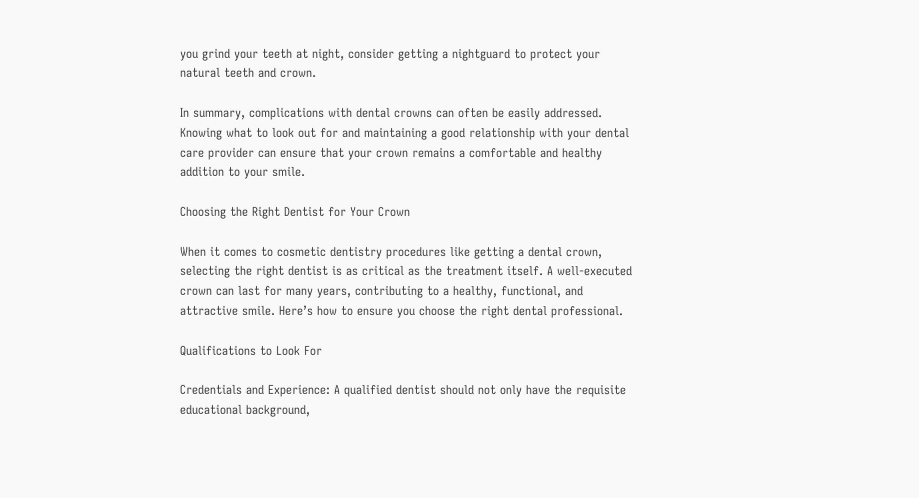you grind your teeth at night, consider getting a nightguard to protect your natural teeth and crown.

In summary, complications with dental crowns can often be easily addressed. Knowing what to look out for and maintaining a good relationship with your dental care provider can ensure that your crown remains a comfortable and healthy addition to your smile.

Choosing the Right Dentist for Your Crown

When it comes to cosmetic dentistry procedures like getting a dental crown, selecting the right dentist is as critical as the treatment itself. A well-executed crown can last for many years, contributing to a healthy, functional, and attractive smile. Here’s how to ensure you choose the right dental professional.

Qualifications to Look For

Credentials and Experience: A qualified dentist should not only have the requisite educational background,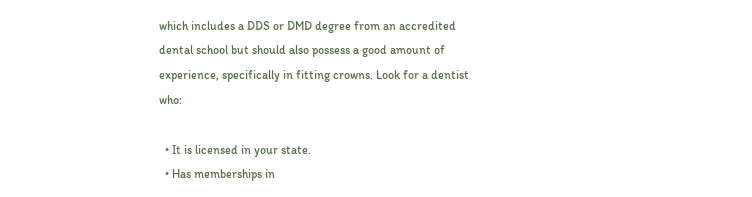which includes a DDS or DMD degree from an accredited dental school but should also possess a good amount of experience, specifically in fitting crowns. Look for a dentist who:

  • It is licensed in your state.
  • Has memberships in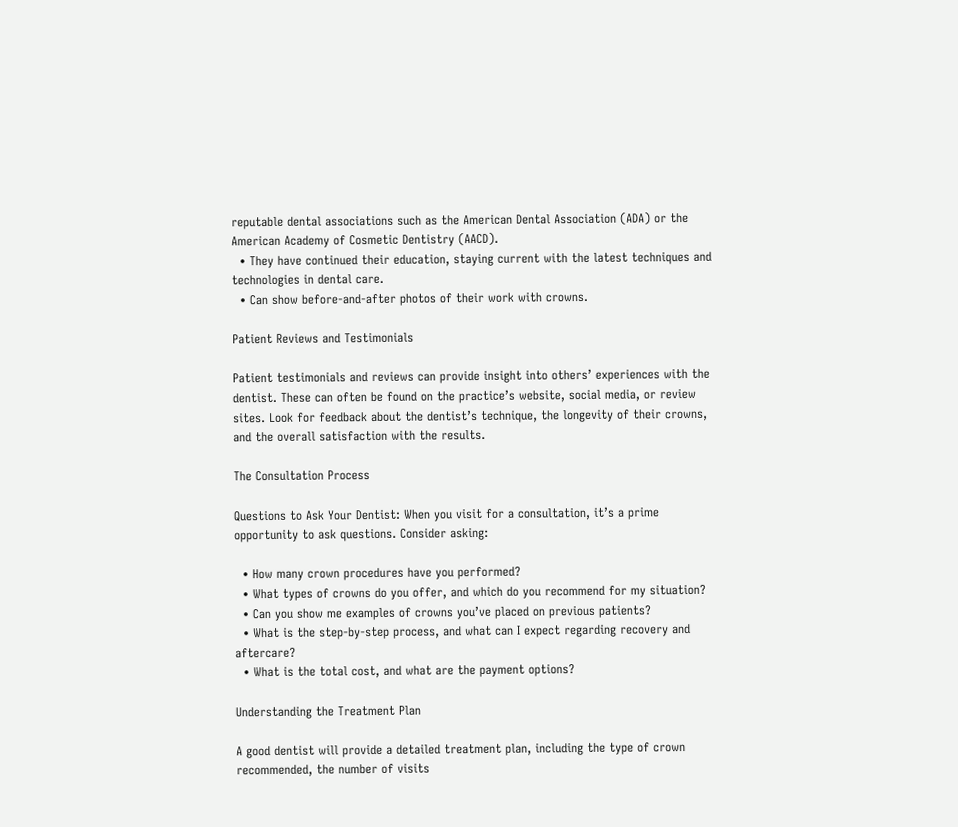reputable dental associations such as the American Dental Association (ADA) or the American Academy of Cosmetic Dentistry (AACD).
  • They have continued their education, staying current with the latest techniques and technologies in dental care.
  • Can show before-and-after photos of their work with crowns.

Patient Reviews and Testimonials

Patient testimonials and reviews can provide insight into others’ experiences with the dentist. These can often be found on the practice’s website, social media, or review sites. Look for feedback about the dentist’s technique, the longevity of their crowns, and the overall satisfaction with the results.

The Consultation Process

Questions to Ask Your Dentist: When you visit for a consultation, it’s a prime opportunity to ask questions. Consider asking:

  • How many crown procedures have you performed?
  • What types of crowns do you offer, and which do you recommend for my situation?
  • Can you show me examples of crowns you’ve placed on previous patients?
  • What is the step-by-step process, and what can I expect regarding recovery and aftercare?
  • What is the total cost, and what are the payment options?

Understanding the Treatment Plan

A good dentist will provide a detailed treatment plan, including the type of crown recommended, the number of visits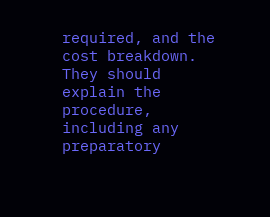required, and the cost breakdown. They should explain the procedure, including any preparatory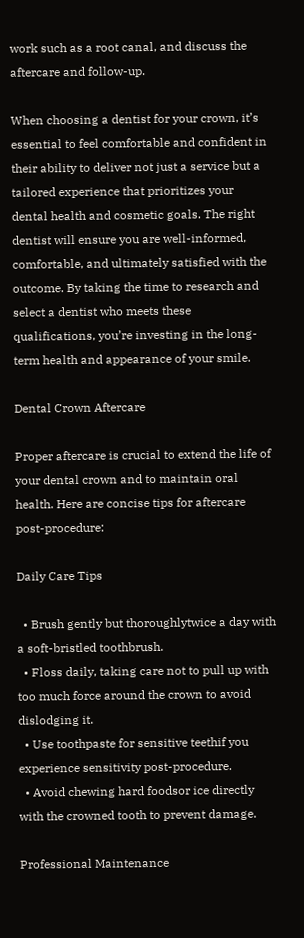work such as a root canal, and discuss the aftercare and follow-up.

When choosing a dentist for your crown, it’s essential to feel comfortable and confident in their ability to deliver not just a service but a tailored experience that prioritizes your dental health and cosmetic goals. The right dentist will ensure you are well-informed, comfortable, and ultimately satisfied with the outcome. By taking the time to research and select a dentist who meets these qualifications, you’re investing in the long-term health and appearance of your smile.

Dental Crown Aftercare

Proper aftercare is crucial to extend the life of your dental crown and to maintain oral health. Here are concise tips for aftercare post-procedure:

Daily Care Tips

  • Brush gently but thoroughlytwice a day with a soft-bristled toothbrush.
  • Floss daily, taking care not to pull up with too much force around the crown to avoid dislodging it.
  • Use toothpaste for sensitive teethif you experience sensitivity post-procedure.
  • Avoid chewing hard foodsor ice directly with the crowned tooth to prevent damage.

Professional Maintenance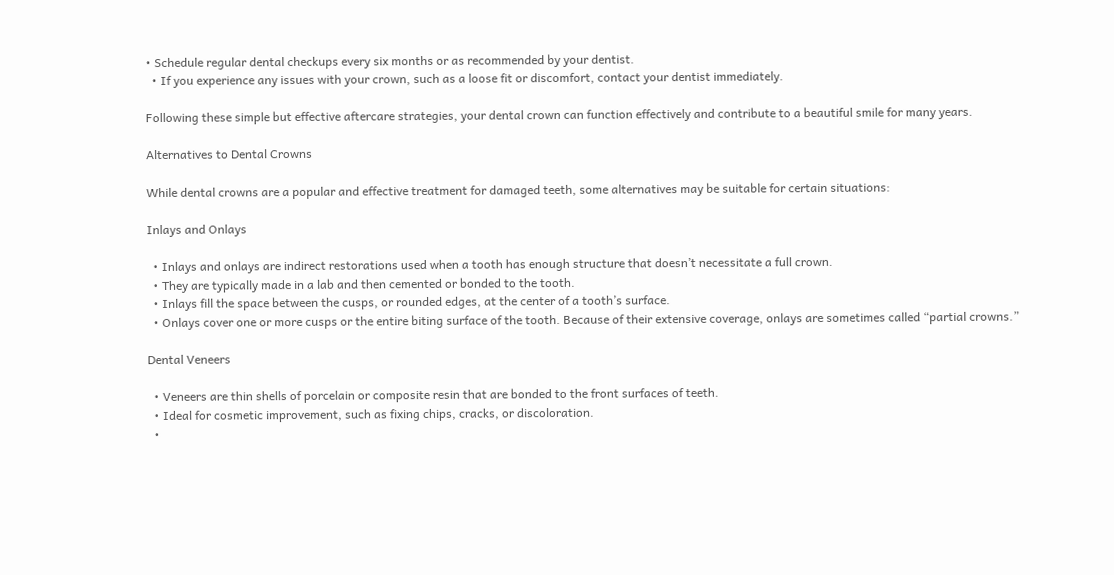• Schedule regular dental checkups every six months or as recommended by your dentist.
  • If you experience any issues with your crown, such as a loose fit or discomfort, contact your dentist immediately.

Following these simple but effective aftercare strategies, your dental crown can function effectively and contribute to a beautiful smile for many years.

Alternatives to Dental Crowns

While dental crowns are a popular and effective treatment for damaged teeth, some alternatives may be suitable for certain situations:

Inlays and Onlays

  • Inlays and onlays are indirect restorations used when a tooth has enough structure that doesn’t necessitate a full crown.
  • They are typically made in a lab and then cemented or bonded to the tooth.
  • Inlays fill the space between the cusps, or rounded edges, at the center of a tooth’s surface.
  • Onlays cover one or more cusps or the entire biting surface of the tooth. Because of their extensive coverage, onlays are sometimes called “partial crowns.”

Dental Veneers

  • Veneers are thin shells of porcelain or composite resin that are bonded to the front surfaces of teeth.
  • Ideal for cosmetic improvement, such as fixing chips, cracks, or discoloration.
  •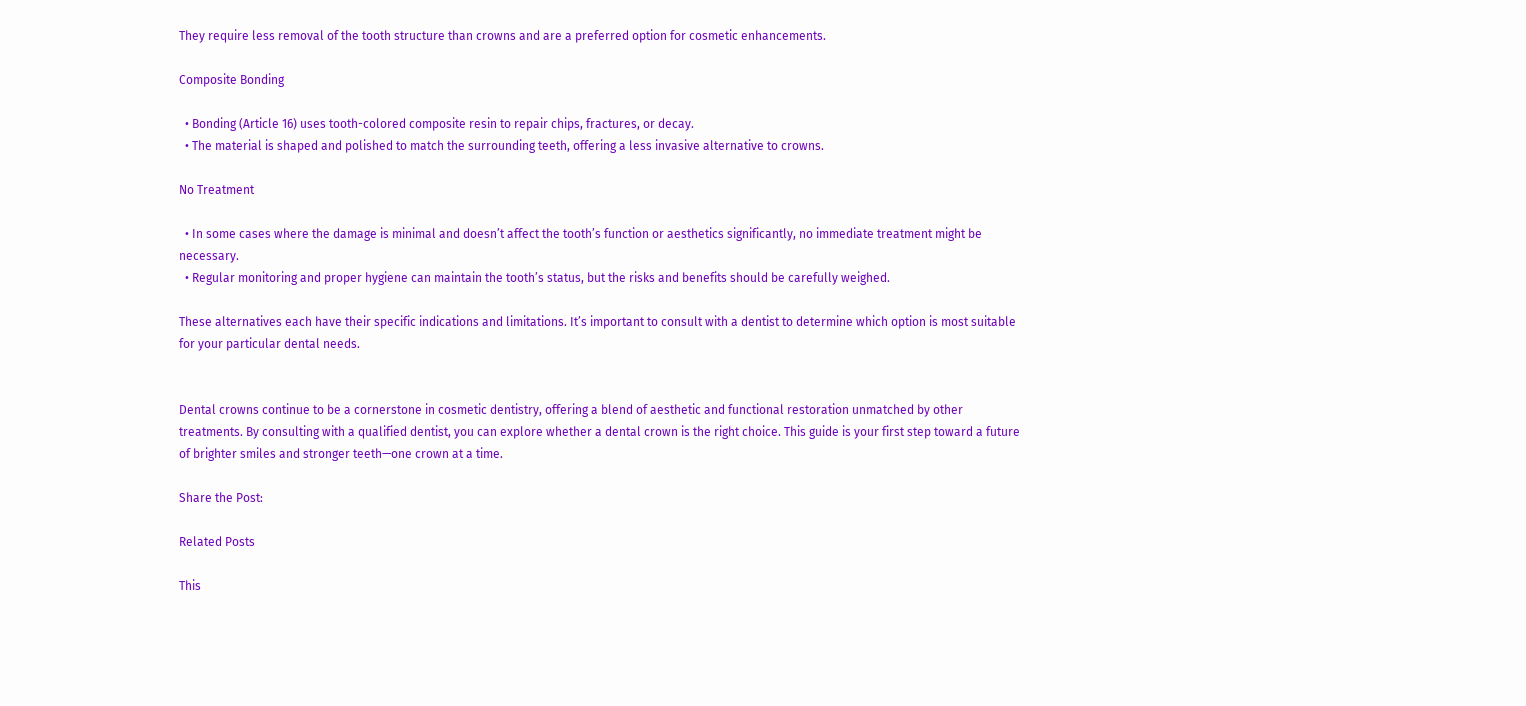They require less removal of the tooth structure than crowns and are a preferred option for cosmetic enhancements.

Composite Bonding

  • Bonding (Article 16) uses tooth-colored composite resin to repair chips, fractures, or decay.
  • The material is shaped and polished to match the surrounding teeth, offering a less invasive alternative to crowns.

No Treatment

  • In some cases where the damage is minimal and doesn’t affect the tooth’s function or aesthetics significantly, no immediate treatment might be necessary.
  • Regular monitoring and proper hygiene can maintain the tooth’s status, but the risks and benefits should be carefully weighed.

These alternatives each have their specific indications and limitations. It’s important to consult with a dentist to determine which option is most suitable for your particular dental needs.


Dental crowns continue to be a cornerstone in cosmetic dentistry, offering a blend of aesthetic and functional restoration unmatched by other treatments. By consulting with a qualified dentist, you can explore whether a dental crown is the right choice. This guide is your first step toward a future of brighter smiles and stronger teeth—one crown at a time.

Share the Post:

Related Posts

This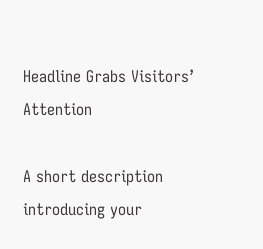Headline Grabs Visitors’ Attention

A short description introducing your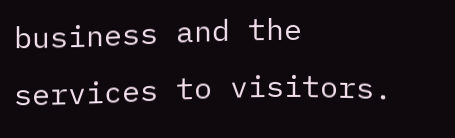business and the services to visitors.